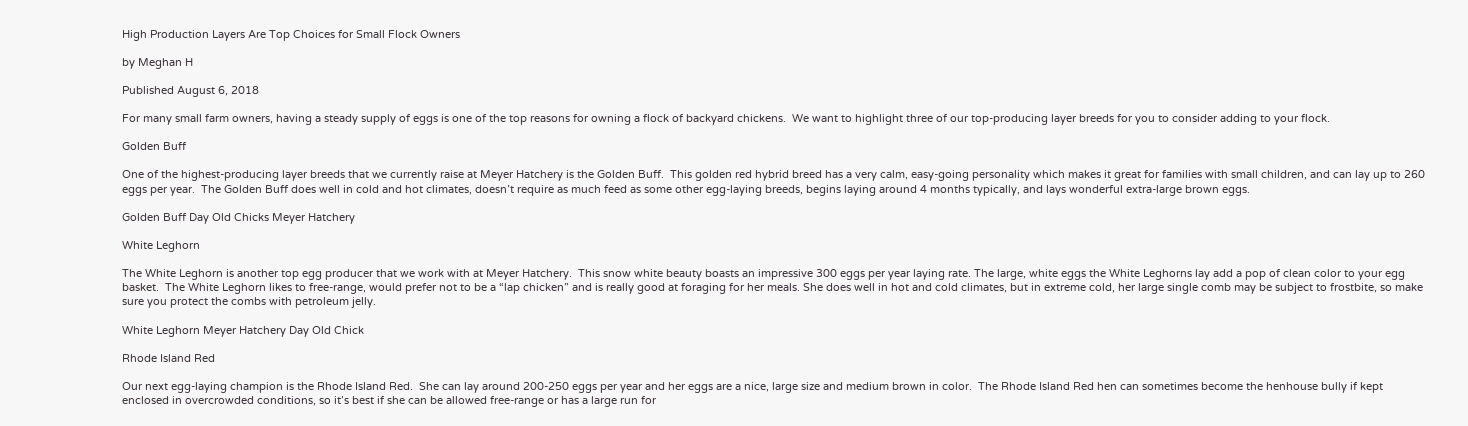High Production Layers Are Top Choices for Small Flock Owners

by Meghan H

Published August 6, 2018

For many small farm owners, having a steady supply of eggs is one of the top reasons for owning a flock of backyard chickens.  We want to highlight three of our top-producing layer breeds for you to consider adding to your flock.

Golden Buff

One of the highest-producing layer breeds that we currently raise at Meyer Hatchery is the Golden Buff.  This golden red hybrid breed has a very calm, easy-going personality which makes it great for families with small children, and can lay up to 260 eggs per year.  The Golden Buff does well in cold and hot climates, doesn’t require as much feed as some other egg-laying breeds, begins laying around 4 months typically, and lays wonderful extra-large brown eggs.

Golden Buff Day Old Chicks Meyer Hatchery

White Leghorn

The White Leghorn is another top egg producer that we work with at Meyer Hatchery.  This snow white beauty boasts an impressive 300 eggs per year laying rate. The large, white eggs the White Leghorns lay add a pop of clean color to your egg basket.  The White Leghorn likes to free-range, would prefer not to be a “lap chicken” and is really good at foraging for her meals. She does well in hot and cold climates, but in extreme cold, her large single comb may be subject to frostbite, so make sure you protect the combs with petroleum jelly.

White Leghorn Meyer Hatchery Day Old Chick

Rhode Island Red

Our next egg-laying champion is the Rhode Island Red.  She can lay around 200-250 eggs per year and her eggs are a nice, large size and medium brown in color.  The Rhode Island Red hen can sometimes become the henhouse bully if kept enclosed in overcrowded conditions, so it’s best if she can be allowed free-range or has a large run for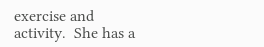exercise and activity.  She has a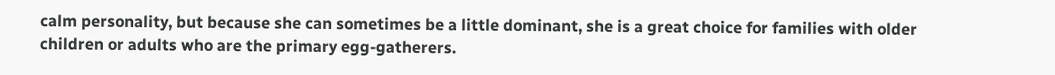calm personality, but because she can sometimes be a little dominant, she is a great choice for families with older children or adults who are the primary egg-gatherers.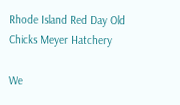Rhode Island Red Day Old Chicks Meyer Hatchery

We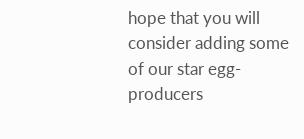hope that you will consider adding some of our star egg-producers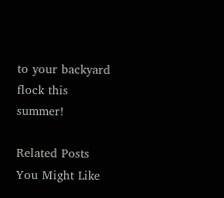to your backyard flock this summer!

Related Posts You Might Like